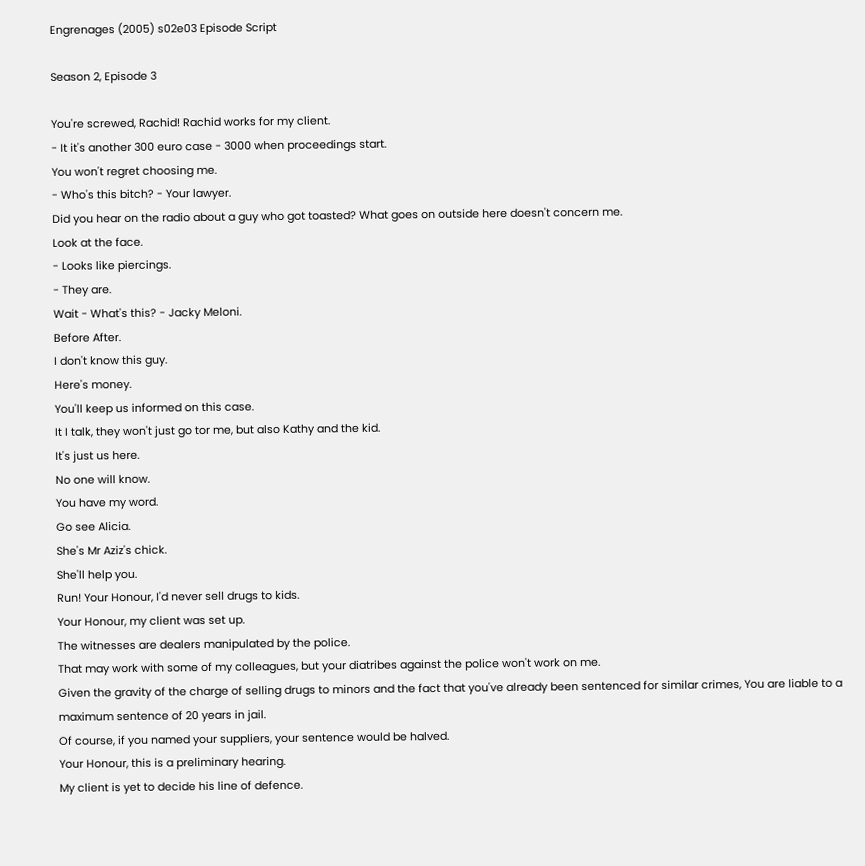Engrenages (2005) s02e03 Episode Script

Season 2, Episode 3

You're screwed, Rachid! Rachid works for my client.
- It it's another 300 euro case - 3000 when proceedings start.
You won't regret choosing me.
- Who's this bitch? - Your lawyer.
Did you hear on the radio about a guy who got toasted? What goes on outside here doesn't concern me.
Look at the face.
- Looks like piercings.
- They are.
Wait - What's this? - Jacky Meloni.
Before After.
I don't know this guy.
Here's money.
You'll keep us informed on this case.
It I talk, they won't just go tor me, but also Kathy and the kid.
It's just us here.
No one will know.
You have my word.
Go see Alicia.
She's Mr Aziz's chick.
She'll help you.
Run! Your Honour, I'd never sell drugs to kids.
Your Honour, my client was set up.
The witnesses are dealers manipulated by the police.
That may work with some of my colleagues, but your diatribes against the police won't work on me.
Given the gravity of the charge of selling drugs to minors and the fact that you've already been sentenced for similar crimes, You are liable to a maximum sentence of 20 years in jail.
Of course, if you named your suppliers, your sentence would be halved.
Your Honour, this is a preliminary hearing.
My client is yet to decide his line of defence.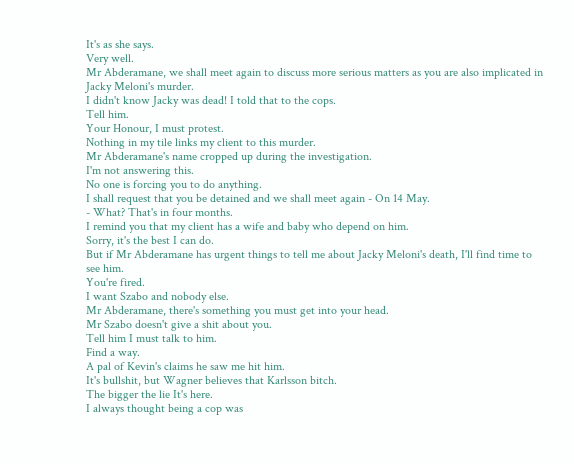It's as she says.
Very well.
Mr Abderamane, we shall meet again to discuss more serious matters as you are also implicated in Jacky Meloni's murder.
I didn't know Jacky was dead! I told that to the cops.
Tell him.
Your Honour, I must protest.
Nothing in my tile links my client to this murder.
Mr Abderamane's name cropped up during the investigation.
I'm not answering this.
No one is forcing you to do anything.
I shall request that you be detained and we shall meet again - On 14 May.
- What? That's in four months.
I remind you that my client has a wife and baby who depend on him.
Sorry, it's the best I can do.
But if Mr Abderamane has urgent things to tell me about Jacky Meloni's death, I'll find time to see him.
You're fired.
I want Szabo and nobody else.
Mr Abderamane, there's something you must get into your head.
Mr Szabo doesn't give a shit about you.
Tell him I must talk to him.
Find a way.
A pal of Kevin's claims he saw me hit him.
It's bullshit, but Wagner believes that Karlsson bitch.
The bigger the lie It's here.
I always thought being a cop was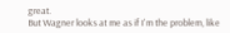great.
But Wagner looks at me as if I'm the problem, like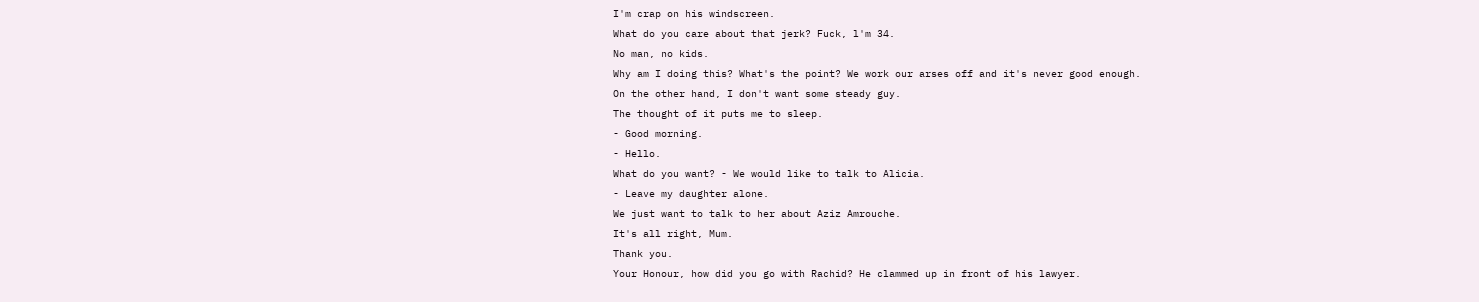I'm crap on his windscreen.
What do you care about that jerk? Fuck, l'm 34.
No man, no kids.
Why am I doing this? What's the point? We work our arses off and it's never good enough.
On the other hand, I don't want some steady guy.
The thought of it puts me to sleep.
- Good morning.
- Hello.
What do you want? - We would like to talk to Alicia.
- Leave my daughter alone.
We just want to talk to her about Aziz Amrouche.
It's all right, Mum.
Thank you.
Your Honour, how did you go with Rachid? He clammed up in front of his lawyer.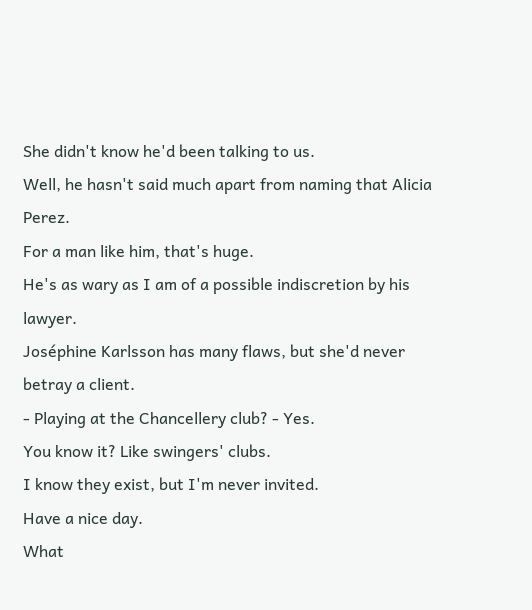She didn't know he'd been talking to us.
Well, he hasn't said much apart from naming that Alicia Perez.
For a man like him, that's huge.
He's as wary as I am of a possible indiscretion by his lawyer.
Joséphine Karlsson has many flaws, but she'd never betray a client.
- Playing at the Chancellery club? - Yes.
You know it? Like swingers' clubs.
I know they exist, but I'm never invited.
Have a nice day.
What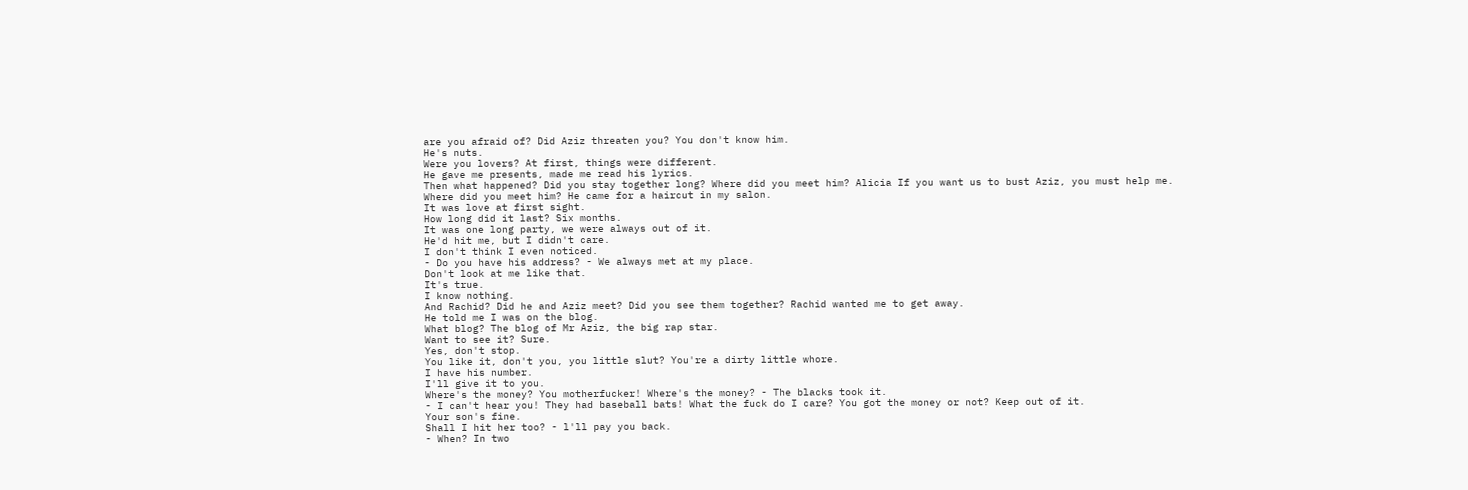are you afraid of? Did Aziz threaten you? You don't know him.
He's nuts.
Were you lovers? At first, things were different.
He gave me presents, made me read his lyrics.
Then what happened? Did you stay together long? Where did you meet him? Alicia If you want us to bust Aziz, you must help me.
Where did you meet him? He came for a haircut in my salon.
It was love at first sight.
How long did it last? Six months.
It was one long party, we were always out of it.
He'd hit me, but I didn't care.
I don't think I even noticed.
- Do you have his address? - We always met at my place.
Don't look at me like that.
It's true.
I know nothing.
And Rachid? Did he and Aziz meet? Did you see them together? Rachid wanted me to get away.
He told me I was on the blog.
What blog? The blog of Mr Aziz, the big rap star.
Want to see it? Sure.
Yes, don't stop.
You like it, don't you, you little slut? You're a dirty little whore.
I have his number.
I'll give it to you.
Where's the money? You motherfucker! Where's the money? - The blacks took it.
- I can't hear you! They had baseball bats! What the fuck do I care? You got the money or not? Keep out of it.
Your son's fine.
Shall I hit her too? - l'll pay you back.
- When? In two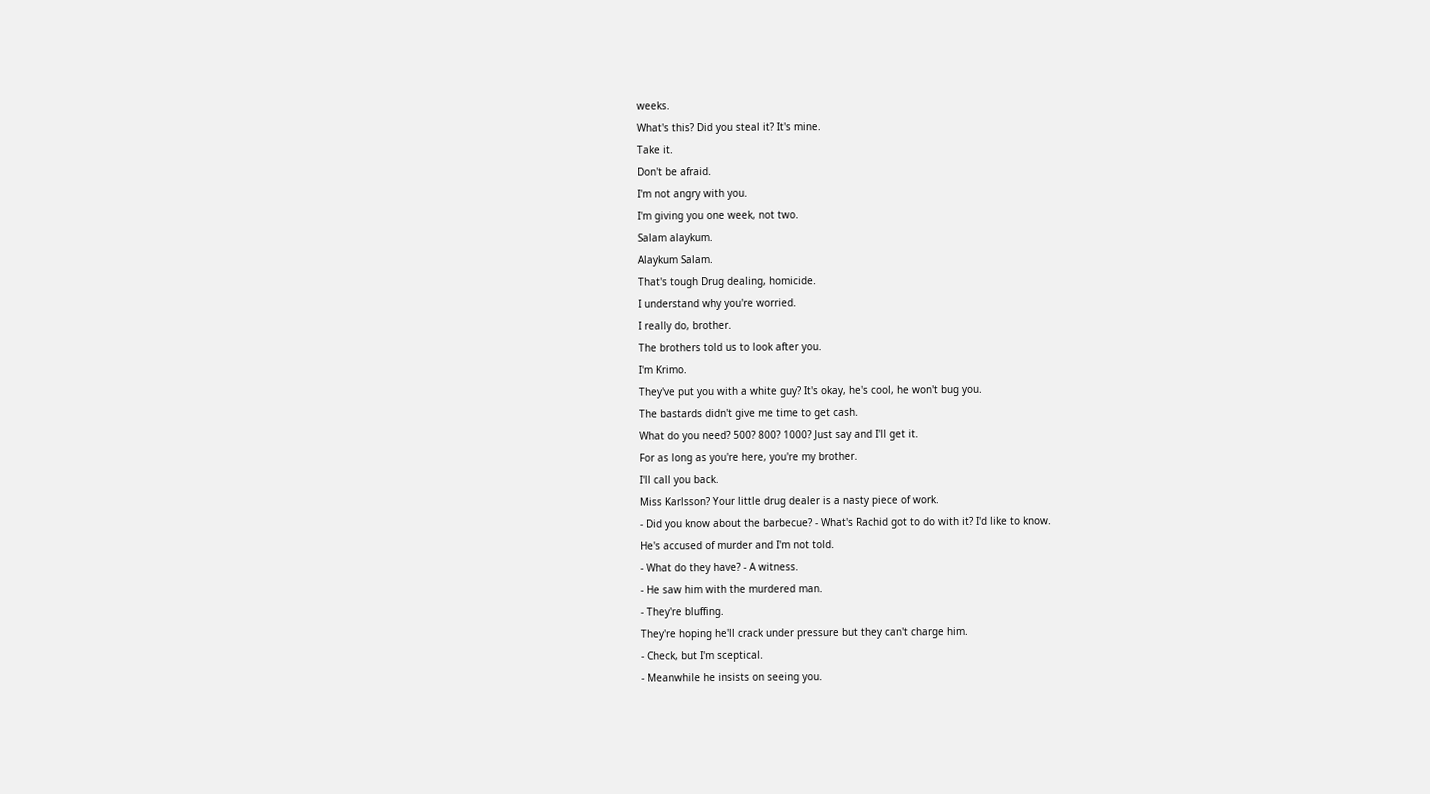weeks.
What's this? Did you steal it? It's mine.
Take it.
Don't be afraid.
I'm not angry with you.
I'm giving you one week, not two.
Salam alaykum.
Alaykum Salam.
That's tough Drug dealing, homicide.
I understand why you're worried.
I really do, brother.
The brothers told us to look after you.
I'm Krimo.
They've put you with a white guy? It's okay, he's cool, he won't bug you.
The bastards didn't give me time to get cash.
What do you need? 500? 800? 1000? Just say and I'll get it.
For as long as you're here, you're my brother.
I'll call you back.
Miss Karlsson? Your little drug dealer is a nasty piece of work.
- Did you know about the barbecue? - What's Rachid got to do with it? I'd like to know.
He's accused of murder and I'm not told.
- What do they have? - A witness.
- He saw him with the murdered man.
- They're bluffing.
They're hoping he'll crack under pressure but they can't charge him.
- Check, but I'm sceptical.
- Meanwhile he insists on seeing you.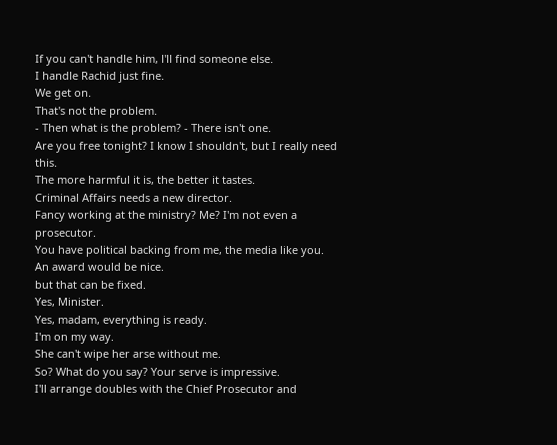If you can't handle him, l'll find someone else.
I handle Rachid just fine.
We get on.
That's not the problem.
- Then what is the problem? - There isn't one.
Are you free tonight? I know I shouldn't, but I really need this.
The more harmful it is, the better it tastes.
Criminal Affairs needs a new director.
Fancy working at the ministry? Me? I'm not even a prosecutor.
You have political backing from me, the media like you.
An award would be nice.
but that can be fixed.
Yes, Minister.
Yes, madam, everything is ready.
I'm on my way.
She can't wipe her arse without me.
So? What do you say? Your serve is impressive.
I'll arrange doubles with the Chief Prosecutor and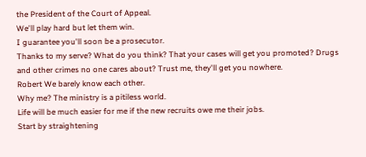the President of the Court of Appeal.
We'll play hard but let them win.
I guarantee you'll soon be a prosecutor.
Thanks to my serve? What do you think? That your cases will get you promoted? Drugs and other crimes no one cares about? Trust me, they'll get you nowhere.
Robert We barely know each other.
Why me? The ministry is a pitiless world.
Life will be much easier for me if the new recruits owe me their jobs.
Start by straightening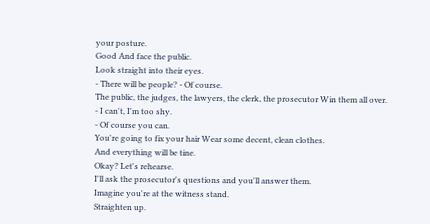your posture.
Good And face the public.
Look straight into their eyes.
- There will be people? - Of course.
The public, the judges, the lawyers, the clerk, the prosecutor Win them all over.
- I can't, I'm too shy.
- Of course you can.
You're going to fix your hair Wear some decent, clean clothes.
And everything will be tine.
Okay? Let's rehearse.
I'll ask the prosecutor's questions and you'll answer them.
Imagine you're at the witness stand.
Straighten up.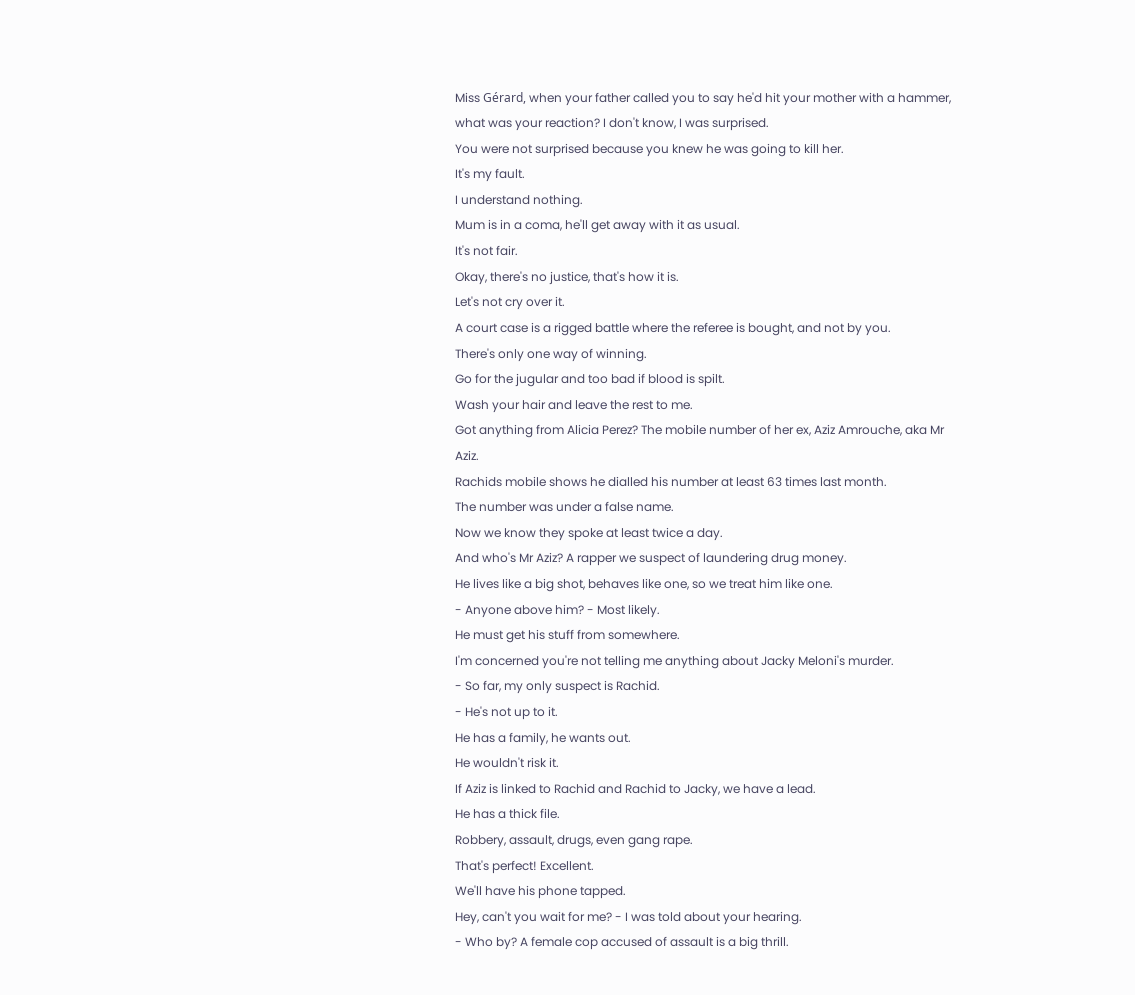Miss Gérard, when your father called you to say he'd hit your mother with a hammer, what was your reaction? I don't know, I was surprised.
You were not surprised because you knew he was going to kill her.
It's my fault.
I understand nothing.
Mum is in a coma, he'll get away with it as usual.
It's not fair.
Okay, there's no justice, that's how it is.
Let's not cry over it.
A court case is a rigged battle where the referee is bought, and not by you.
There's only one way of winning.
Go for the jugular and too bad if blood is spilt.
Wash your hair and leave the rest to me.
Got anything from Alicia Perez? The mobile number of her ex, Aziz Amrouche, aka Mr Aziz.
Rachids mobile shows he dialled his number at least 63 times last month.
The number was under a false name.
Now we know they spoke at least twice a day.
And who's Mr Aziz? A rapper we suspect of laundering drug money.
He lives like a big shot, behaves like one, so we treat him like one.
- Anyone above him? - Most likely.
He must get his stuff from somewhere.
I'm concerned you're not telling me anything about Jacky Meloni's murder.
- So far, my only suspect is Rachid.
- He's not up to it.
He has a family, he wants out.
He wouldn't risk it.
If Aziz is linked to Rachid and Rachid to Jacky, we have a lead.
He has a thick file.
Robbery, assault, drugs, even gang rape.
That's perfect! Excellent.
We'll have his phone tapped.
Hey, can't you wait for me? - I was told about your hearing.
- Who by? A female cop accused of assault is a big thrill.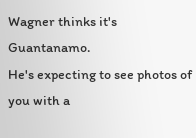Wagner thinks it's Guantanamo.
He's expecting to see photos of you with a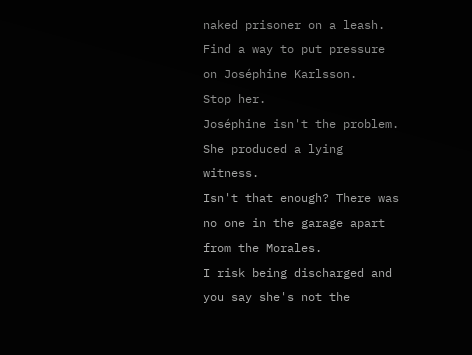naked prisoner on a leash.
Find a way to put pressure on Joséphine Karlsson.
Stop her.
Joséphine isn't the problem.
She produced a lying witness.
Isn't that enough? There was no one in the garage apart from the Morales.
I risk being discharged and you say she's not the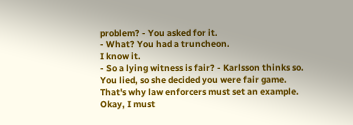problem? - You asked for it.
- What? You had a truncheon.
I know it.
- So a lying witness is fair? - Karlsson thinks so.
You lied, so she decided you were fair game.
That's why law enforcers must set an example.
Okay, I must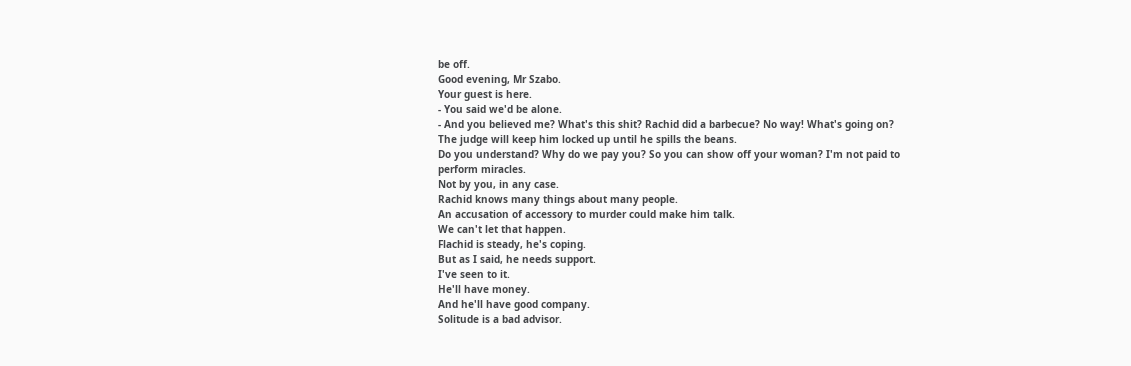be off.
Good evening, Mr Szabo.
Your guest is here.
- You said we'd be alone.
- And you believed me? What's this shit? Rachid did a barbecue? No way! What's going on? The judge will keep him locked up until he spills the beans.
Do you understand? Why do we pay you? So you can show off your woman? I'm not paid to perform miracles.
Not by you, in any case.
Rachid knows many things about many people.
An accusation of accessory to murder could make him talk.
We can't let that happen.
Flachid is steady, he's coping.
But as I said, he needs support.
I've seen to it.
He'll have money.
And he'll have good company.
Solitude is a bad advisor.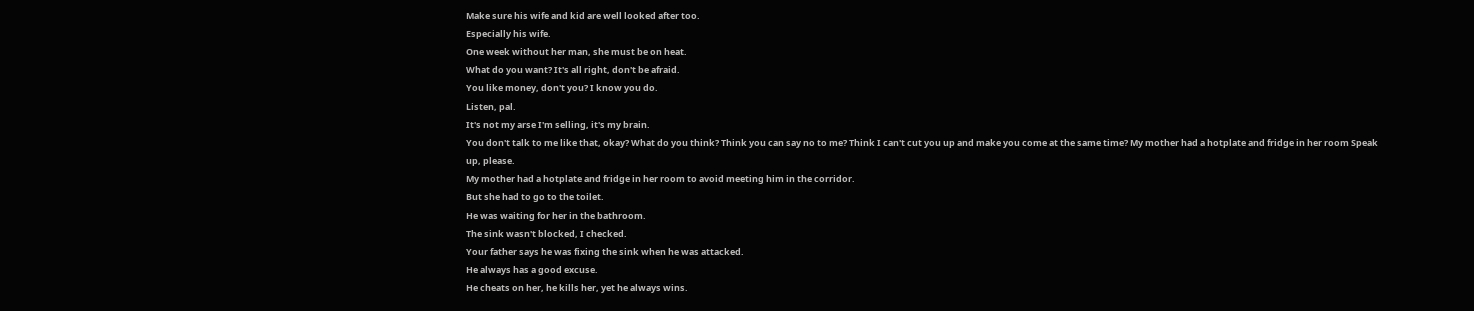Make sure his wife and kid are well looked after too.
Especially his wife.
One week without her man, she must be on heat.
What do you want? It's all right, don't be afraid.
You like money, don't you? I know you do.
Listen, pal.
It's not my arse I'm selling, it's my brain.
You don't talk to me like that, okay? What do you think? Think you can say no to me? Think I can't cut you up and make you come at the same time? My mother had a hotplate and fridge in her room Speak up, please.
My mother had a hotplate and fridge in her room to avoid meeting him in the corridor.
But she had to go to the toilet.
He was waiting for her in the bathroom.
The sink wasn't blocked, I checked.
Your father says he was fixing the sink when he was attacked.
He always has a good excuse.
He cheats on her, he kills her, yet he always wins.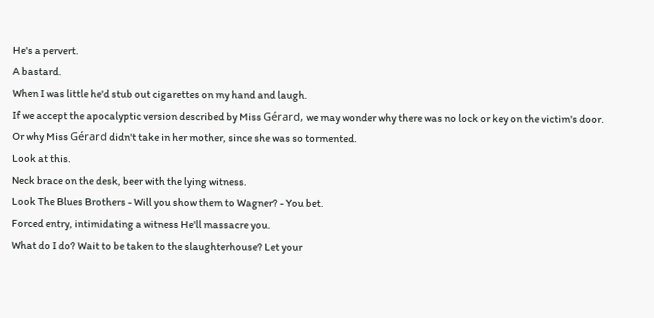He's a pervert.
A bastard.
When I was little he'd stub out cigarettes on my hand and laugh.
If we accept the apocalyptic version described by Miss Gérard, we may wonder why there was no lock or key on the victim's door.
Or why Miss Gérard didn't take in her mother, since she was so tormented.
Look at this.
Neck brace on the desk, beer with the lying witness.
Look The Blues Brothers - Will you show them to Wagner? - You bet.
Forced entry, intimidating a witness He'll massacre you.
What do I do? Wait to be taken to the slaughterhouse? Let your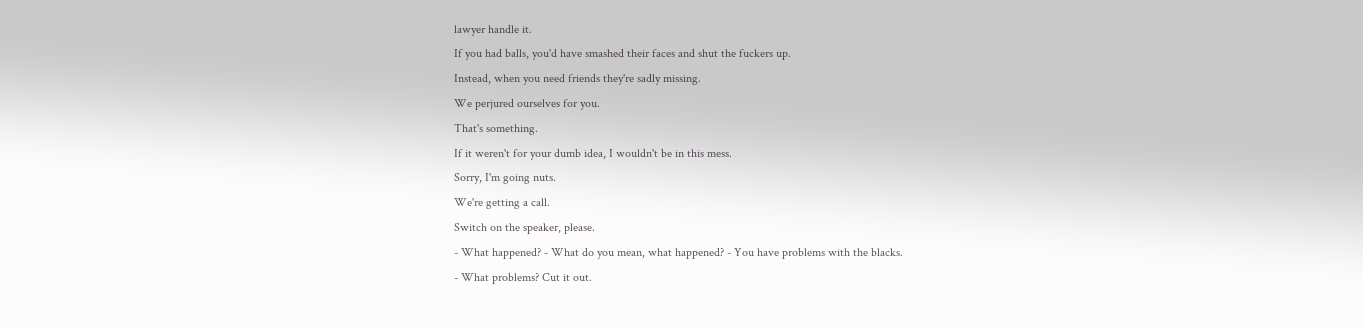lawyer handle it.
If you had balls, you'd have smashed their faces and shut the fuckers up.
Instead, when you need friends they're sadly missing.
We perjured ourselves for you.
That's something.
If it weren't for your dumb idea, I wouldn't be in this mess.
Sorry, I'm going nuts.
We're getting a call.
Switch on the speaker, please.
- What happened? - What do you mean, what happened? - You have problems with the blacks.
- What problems? Cut it out.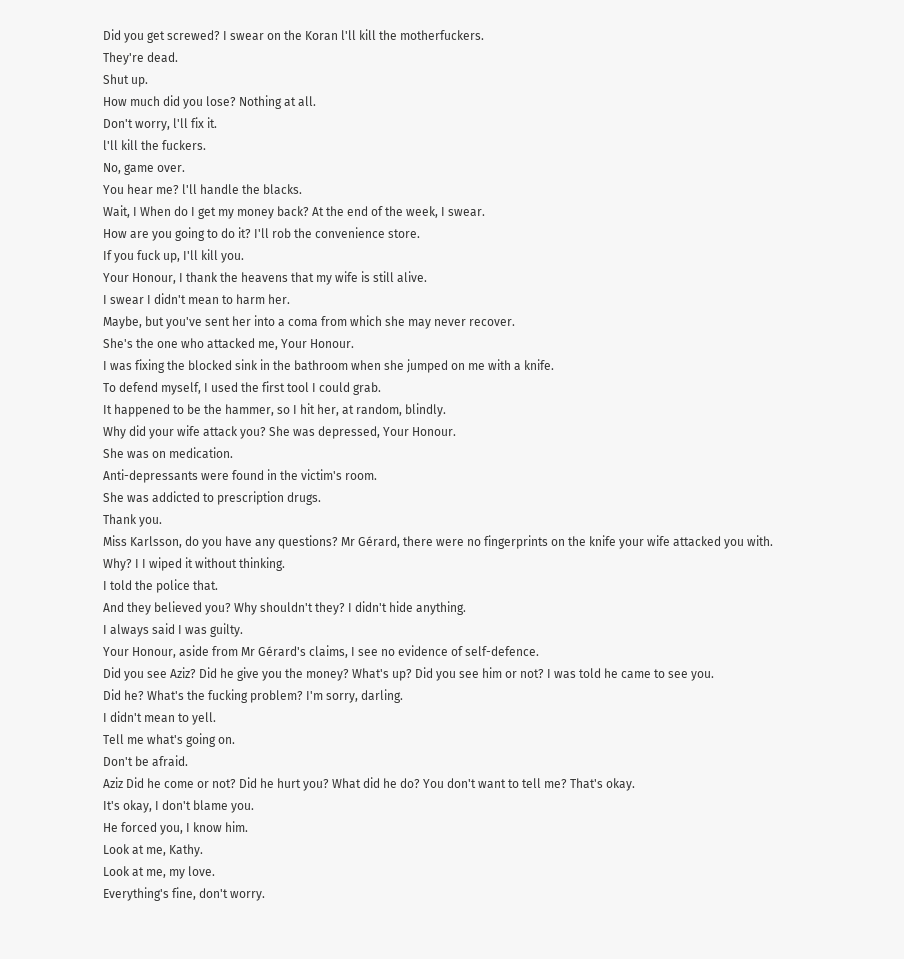Did you get screwed? I swear on the Koran l'll kill the motherfuckers.
They're dead.
Shut up.
How much did you lose? Nothing at all.
Don't worry, l'll fix it.
l'll kill the fuckers.
No, game over.
You hear me? l'll handle the blacks.
Wait, I When do I get my money back? At the end of the week, I swear.
How are you going to do it? I'll rob the convenience store.
If you fuck up, I'll kill you.
Your Honour, I thank the heavens that my wife is still alive.
I swear I didn't mean to harm her.
Maybe, but you've sent her into a coma from which she may never recover.
She's the one who attacked me, Your Honour.
I was fixing the blocked sink in the bathroom when she jumped on me with a knife.
To defend myself, I used the first tool I could grab.
It happened to be the hammer, so I hit her, at random, blindly.
Why did your wife attack you? She was depressed, Your Honour.
She was on medication.
Anti-depressants were found in the victim's room.
She was addicted to prescription drugs.
Thank you.
Miss Karlsson, do you have any questions? Mr Gérard, there were no fingerprints on the knife your wife attacked you with.
Why? I I wiped it without thinking.
I told the police that.
And they believed you? Why shouldn't they? I didn't hide anything.
I always said I was guilty.
Your Honour, aside from Mr Gérard's claims, I see no evidence of self-defence.
Did you see Aziz? Did he give you the money? What's up? Did you see him or not? I was told he came to see you.
Did he? What's the fucking problem? I'm sorry, darling.
I didn't mean to yell.
Tell me what's going on.
Don't be afraid.
Aziz Did he come or not? Did he hurt you? What did he do? You don't want to tell me? That's okay.
It's okay, I don't blame you.
He forced you, I know him.
Look at me, Kathy.
Look at me, my love.
Everything's fine, don't worry.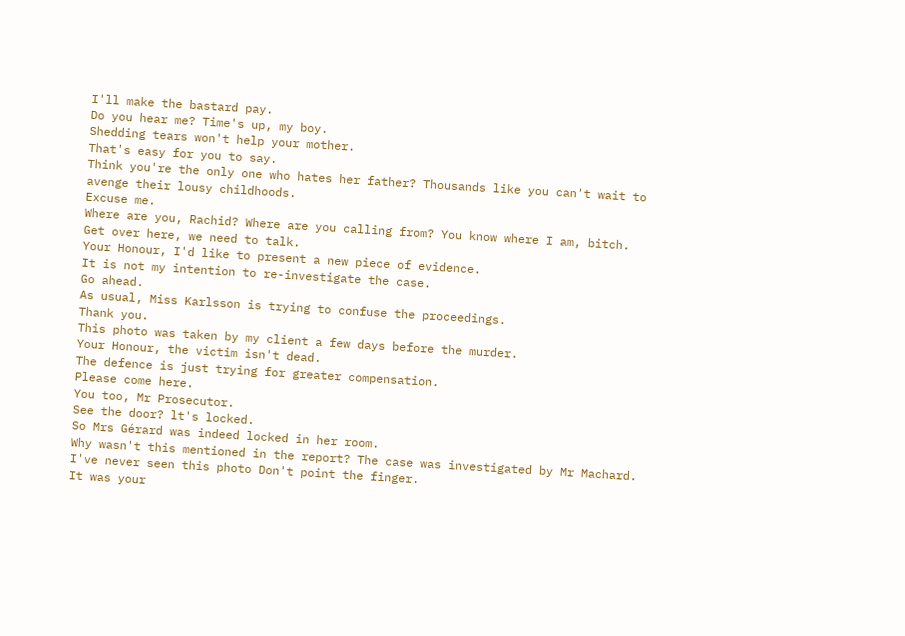I'll make the bastard pay.
Do you hear me? Time's up, my boy.
Shedding tears won't help your mother.
That's easy for you to say.
Think you're the only one who hates her father? Thousands like you can't wait to avenge their lousy childhoods.
Excuse me.
Where are you, Rachid? Where are you calling from? You know where I am, bitch.
Get over here, we need to talk.
Your Honour, I'd like to present a new piece of evidence.
It is not my intention to re-investigate the case.
Go ahead.
As usual, Miss Karlsson is trying to confuse the proceedings.
Thank you.
This photo was taken by my client a few days before the murder.
Your Honour, the victim isn't dead.
The defence is just trying for greater compensation.
Please come here.
You too, Mr Prosecutor.
See the door? lt's locked.
So Mrs Gérard was indeed locked in her room.
Why wasn't this mentioned in the report? The case was investigated by Mr Machard.
I've never seen this photo Don't point the finger.
It was your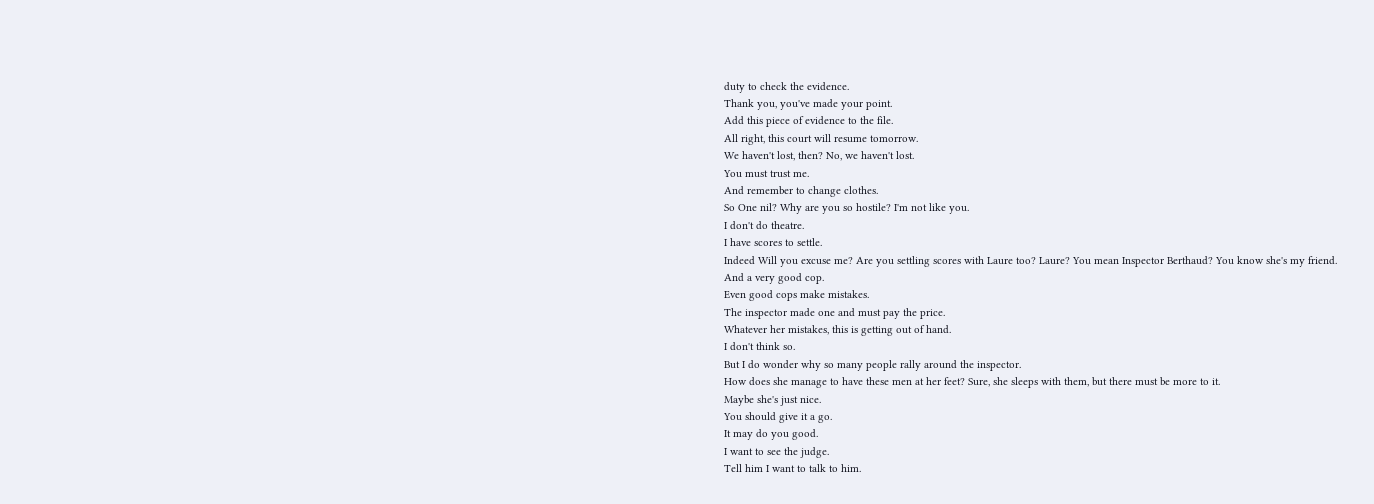duty to check the evidence.
Thank you, you've made your point.
Add this piece of evidence to the file.
All right, this court will resume tomorrow.
We haven't lost, then? No, we haven't lost.
You must trust me.
And remember to change clothes.
So One nil? Why are you so hostile? I'm not like you.
I don't do theatre.
I have scores to settle.
Indeed Will you excuse me? Are you settling scores with Laure too? Laure? You mean Inspector Berthaud? You know she's my friend.
And a very good cop.
Even good cops make mistakes.
The inspector made one and must pay the price.
Whatever her mistakes, this is getting out of hand.
I don't think so.
But I do wonder why so many people rally around the inspector.
How does she manage to have these men at her feet? Sure, she sleeps with them, but there must be more to it.
Maybe she's just nice.
You should give it a go.
It may do you good.
I want to see the judge.
Tell him I want to talk to him.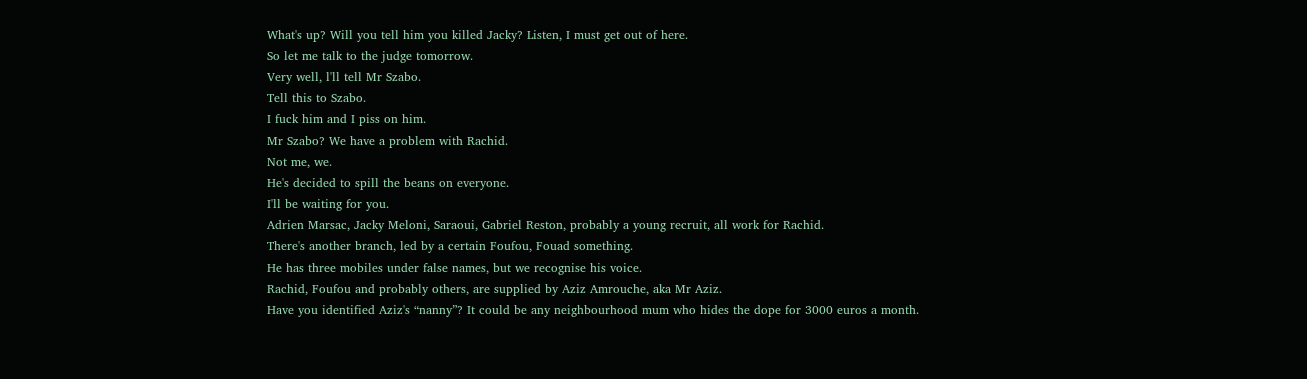What's up? Will you tell him you killed Jacky? Listen, I must get out of here.
So let me talk to the judge tomorrow.
Very well, l'll tell Mr Szabo.
Tell this to Szabo.
I fuck him and I piss on him.
Mr Szabo? We have a problem with Rachid.
Not me, we.
He's decided to spill the beans on everyone.
I'll be waiting for you.
Adrien Marsac, Jacky Meloni, Saraoui, Gabriel Reston, probably a young recruit, all work for Rachid.
There's another branch, led by a certain Foufou, Fouad something.
He has three mobiles under false names, but we recognise his voice.
Rachid, Foufou and probably others, are supplied by Aziz Amrouche, aka Mr Aziz.
Have you identified Aziz's “nanny”? It could be any neighbourhood mum who hides the dope for 3000 euros a month.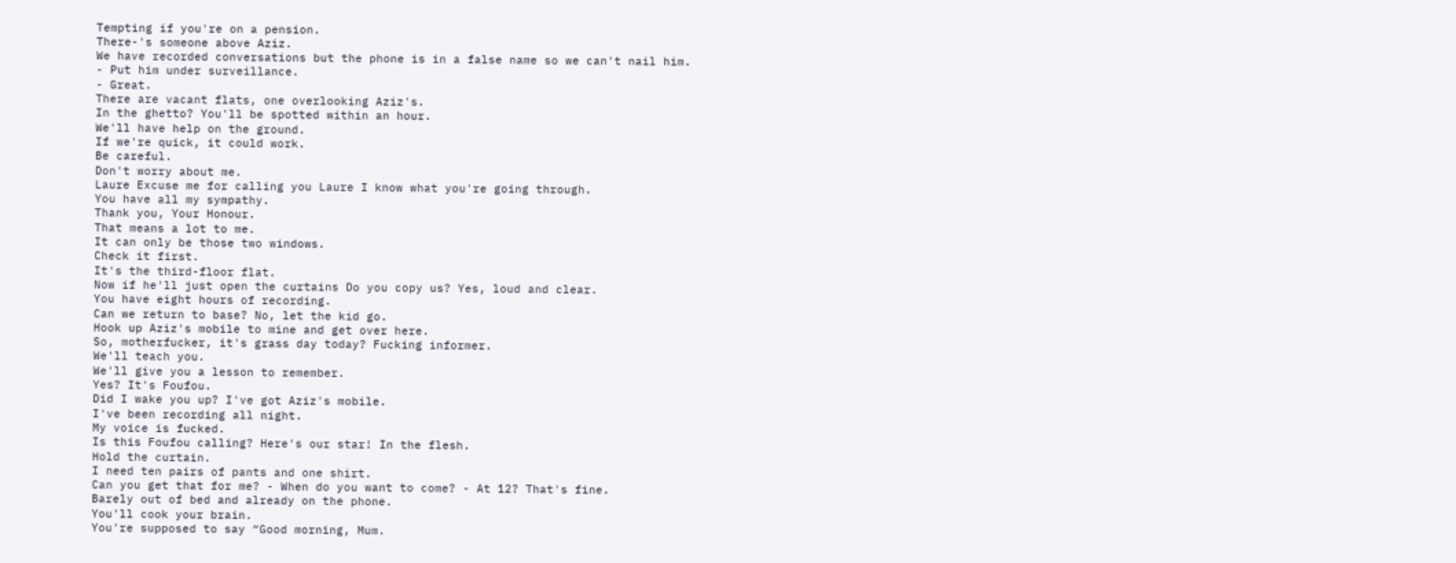Tempting if you're on a pension.
There-'s someone above Aziz.
We have recorded conversations but the phone is in a false name so we can't nail him.
- Put him under surveillance.
- Great.
There are vacant flats, one overlooking Aziz's.
In the ghetto? You'll be spotted within an hour.
We'll have help on the ground.
If we're quick, it could work.
Be careful.
Don't worry about me.
Laure Excuse me for calling you Laure I know what you're going through.
You have all my sympathy.
Thank you, Your Honour.
That means a lot to me.
It can only be those two windows.
Check it first.
It's the third-floor flat.
Now if he'll just open the curtains Do you copy us? Yes, loud and clear.
You have eight hours of recording.
Can we return to base? No, let the kid go.
Hook up Aziz's mobile to mine and get over here.
So, motherfucker, it's grass day today? Fucking informer.
We'll teach you.
We'll give you a lesson to remember.
Yes? It's Foufou.
Did I wake you up? I've got Aziz's mobile.
I've been recording all night.
My voice is fucked.
Is this Foufou calling? Here's our star! In the flesh.
Hold the curtain.
I need ten pairs of pants and one shirt.
Can you get that for me? - When do you want to come? - At 12? That's fine.
Barely out of bed and already on the phone.
You'll cook your brain.
You're supposed to say “Good morning, Mum.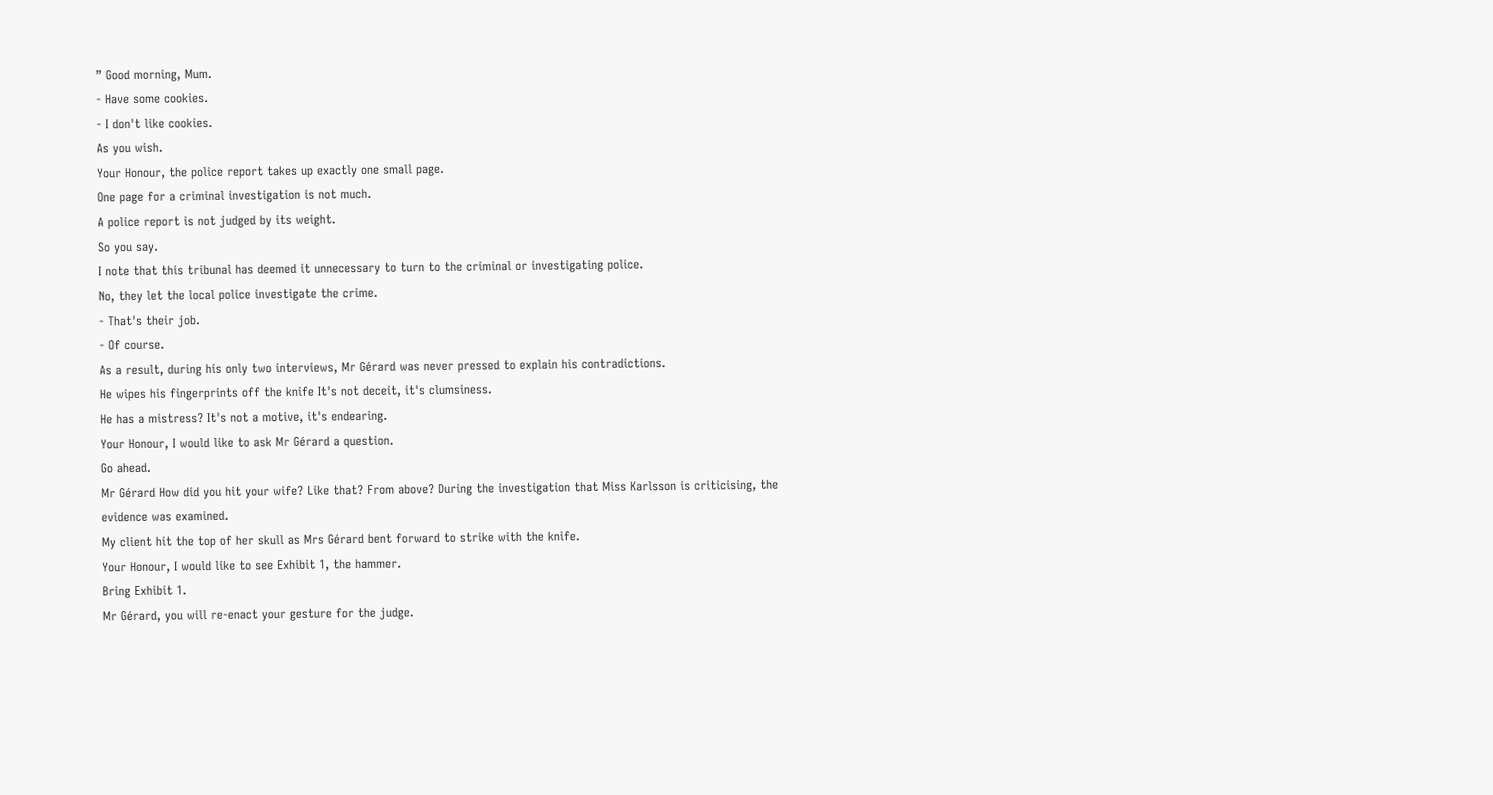” Good morning, Mum.
- Have some cookies.
- I don't like cookies.
As you wish.
Your Honour, the police report takes up exactly one small page.
One page for a criminal investigation is not much.
A police report is not judged by its weight.
So you say.
I note that this tribunal has deemed it unnecessary to turn to the criminal or investigating police.
No, they let the local police investigate the crime.
- That's their job.
- Of course.
As a result, during his only two interviews, Mr Gérard was never pressed to explain his contradictions.
He wipes his fingerprints off the knife It's not deceit, it's clumsiness.
He has a mistress? It's not a motive, it's endearing.
Your Honour, I would like to ask Mr Gérard a question.
Go ahead.
Mr Gérard How did you hit your wife? Like that? From above? During the investigation that Miss Karlsson is criticising, the evidence was examined.
My client hit the top of her skull as Mrs Gérard bent forward to strike with the knife.
Your Honour, I would like to see Exhibit 1, the hammer.
Bring Exhibit 1.
Mr Gérard, you will re-enact your gesture for the judge.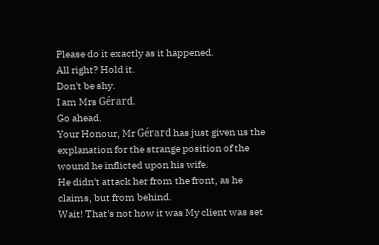Please do it exactly as it happened.
All right? Hold it.
Don't be shy.
I am Mrs Gérard.
Go ahead.
Your Honour, Mr Gérard has just given us the explanation for the strange position of the wound he inflicted upon his wife.
He didn't attack her from the front, as he claims, but from behind.
Wait! That's not how it was My client was set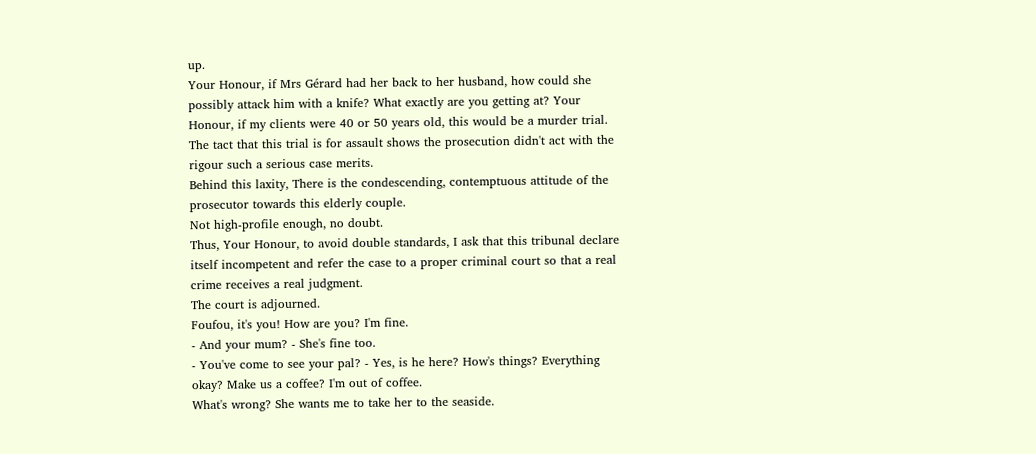up.
Your Honour, if Mrs Gérard had her back to her husband, how could she possibly attack him with a knife? What exactly are you getting at? Your Honour, if my clients were 40 or 50 years old, this would be a murder trial.
The tact that this trial is for assault shows the prosecution didn't act with the rigour such a serious case merits.
Behind this laxity, There is the condescending, contemptuous attitude of the prosecutor towards this elderly couple.
Not high-profile enough, no doubt.
Thus, Your Honour, to avoid double standards, I ask that this tribunal declare itself incompetent and refer the case to a proper criminal court so that a real crime receives a real judgment.
The court is adjourned.
Foufou, it's you! How are you? I'm fine.
- And your mum? - She's fine too.
- You've come to see your pal? - Yes, is he here? How's things? Everything okay? Make us a coffee? I'm out of coffee.
What's wrong? She wants me to take her to the seaside.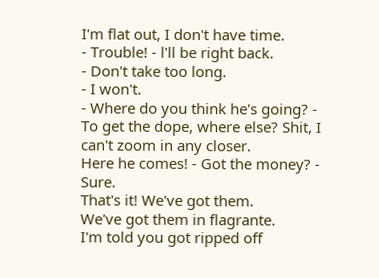I'm flat out, I don't have time.
- Trouble! - l'll be right back.
- Don't take too long.
- I won't.
- Where do you think he's going? - To get the dope, where else? Shit, I can't zoom in any closer.
Here he comes! - Got the money? - Sure.
That's it! We've got them.
We've got them in flagrante.
I'm told you got ripped off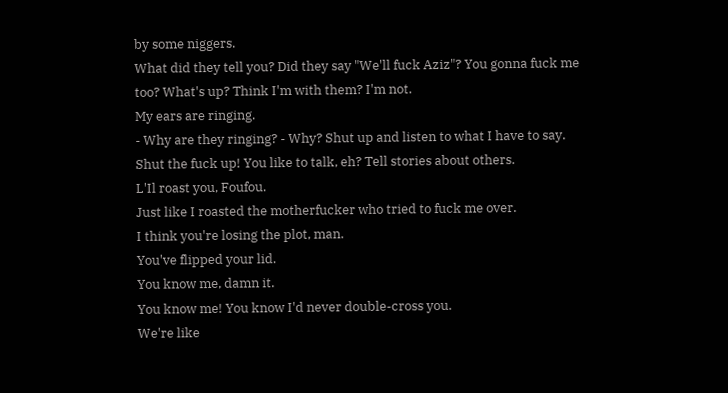by some niggers.
What did they tell you? Did they say "We'll fuck Aziz"? You gonna fuck me too? What's up? Think I'm with them? I'm not.
My ears are ringing.
- Why are they ringing? - Why? Shut up and listen to what I have to say.
Shut the fuck up! You like to talk, eh? Tell stories about others.
L'Il roast you, Foufou.
Just like I roasted the motherfucker who tried to fuck me over.
I think you're losing the plot, man.
You've flipped your lid.
You know me, damn it.
You know me! You know I'd never double-cross you.
We're like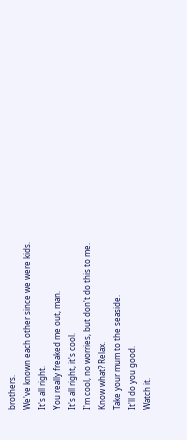brothers.
We've known each other since we were kids.
It's all right.
You really freaked me out, man.
It's all right, it's cool.
I'm cool, no worries, but don't do this to me.
Know what? Relax.
Take your mum to the seaside.
It'll do you good.
Watch it.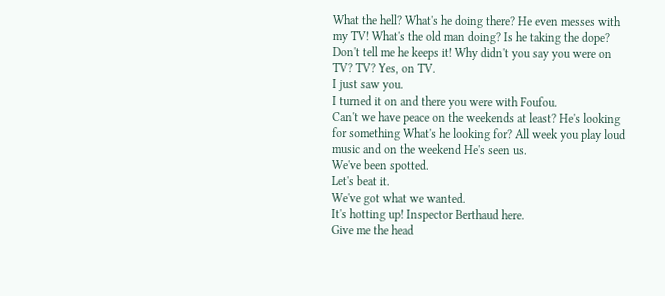What the hell? What's he doing there? He even messes with my TV! What's the old man doing? Is he taking the dope? Don't tell me he keeps it! Why didn't you say you were on TV? TV? Yes, on TV.
I just saw you.
I turned it on and there you were with Foufou.
Can't we have peace on the weekends at least? He's looking for something What's he looking for? All week you play loud music and on the weekend He's seen us.
We've been spotted.
Let's beat it.
We've got what we wanted.
It's hotting up! Inspector Berthaud here.
Give me the head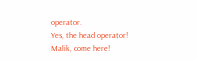operator.
Yes, the head operator! Malik, come here!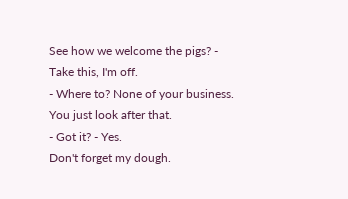See how we welcome the pigs? - Take this, I'm off.
- Where to? None of your business.
You just look after that.
- Got it? - Yes.
Don't forget my dough.